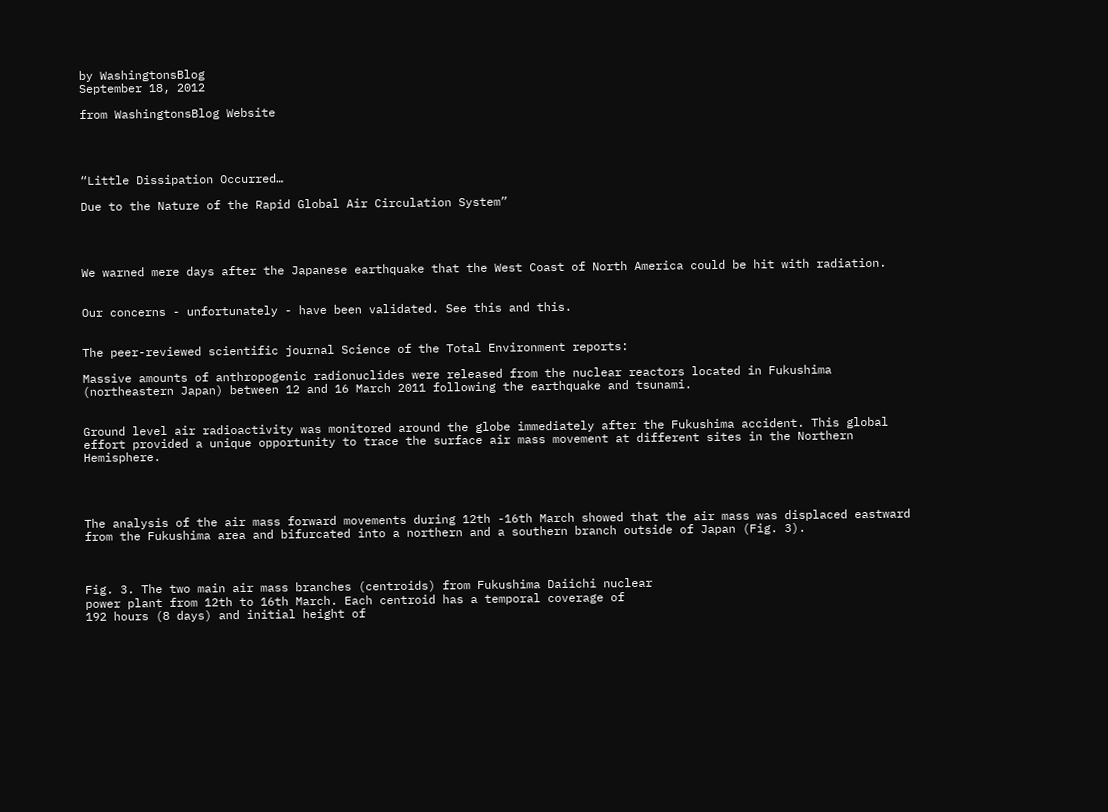by WashingtonsBlog
September 18, 2012

from WashingtonsBlog Website




“Little Dissipation Occurred…

Due to the Nature of the Rapid Global Air Circulation System”




We warned mere days after the Japanese earthquake that the West Coast of North America could be hit with radiation.


Our concerns - unfortunately - have been validated. See this and this.


The peer-reviewed scientific journal Science of the Total Environment reports:

Massive amounts of anthropogenic radionuclides were released from the nuclear reactors located in Fukushima (northeastern Japan) between 12 and 16 March 2011 following the earthquake and tsunami.


Ground level air radioactivity was monitored around the globe immediately after the Fukushima accident. This global effort provided a unique opportunity to trace the surface air mass movement at different sites in the Northern Hemisphere.




The analysis of the air mass forward movements during 12th -16th March showed that the air mass was displaced eastward from the Fukushima area and bifurcated into a northern and a southern branch outside of Japan (Fig. 3).



Fig. 3. The two main air mass branches (centroids) from Fukushima Daiichi nuclear
power plant from 12th to 16th March. Each centroid has a temporal coverage of
192 hours (8 days) and initial height of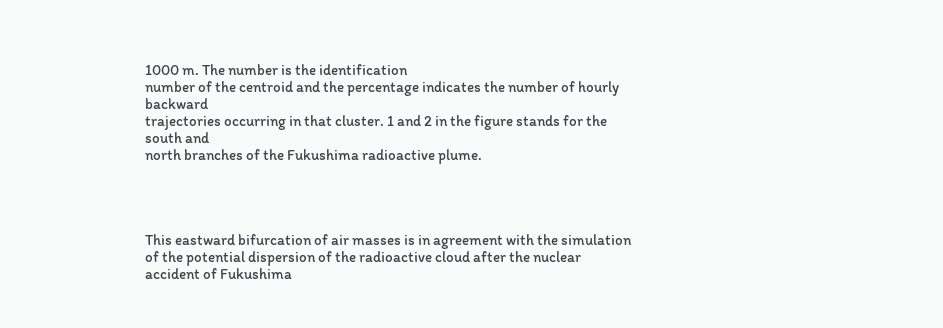1000 m. The number is the identification
number of the centroid and the percentage indicates the number of hourly backward
trajectories occurring in that cluster. 1 and 2 in the figure stands for the south and
north branches of the Fukushima radioactive plume.




This eastward bifurcation of air masses is in agreement with the simulation of the potential dispersion of the radioactive cloud after the nuclear accident of Fukushima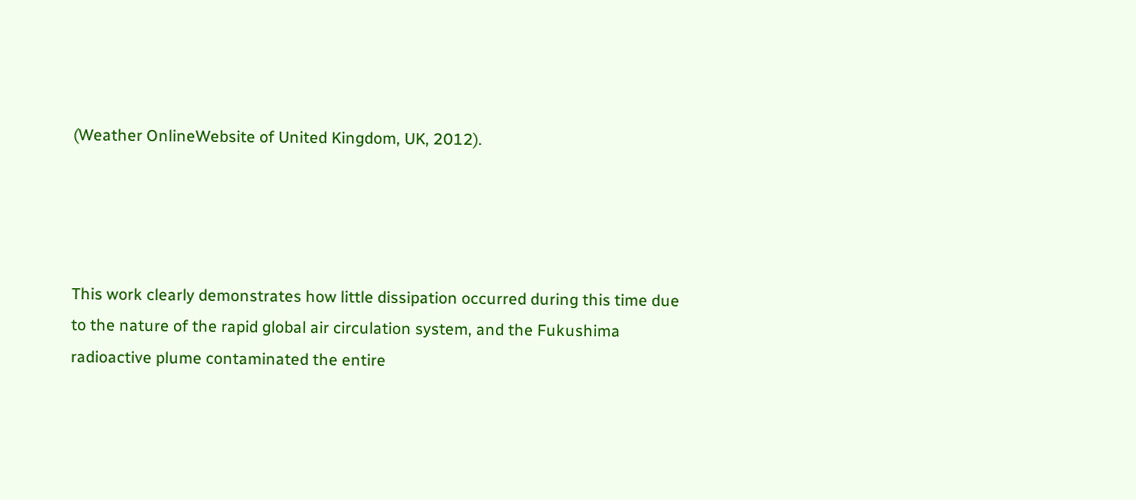(Weather OnlineWebsite of United Kingdom, UK, 2012).




This work clearly demonstrates how little dissipation occurred during this time due to the nature of the rapid global air circulation system, and the Fukushima radioactive plume contaminated the entire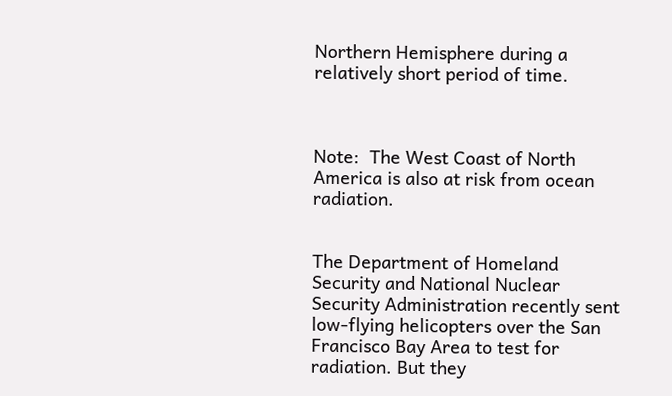Northern Hemisphere during a relatively short period of time.



Note:  The West Coast of North America is also at risk from ocean radiation.


The Department of Homeland Security and National Nuclear Security Administration recently sent low-flying helicopters over the San Francisco Bay Area to test for radiation. But they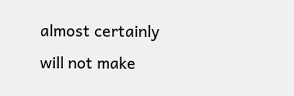almost certainly will not make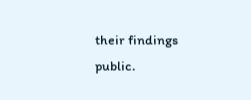their findings public.